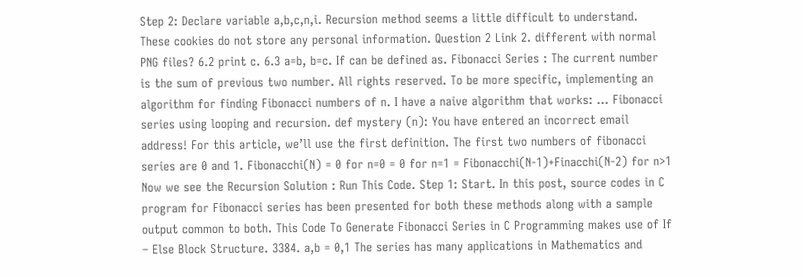Step 2: Declare variable a,b,c,n,i. Recursion method seems a little difficult to understand. These cookies do not store any personal information. Question 2 Link 2. different with normal PNG files? 6.2 print c. 6.3 a=b, b=c. If can be defined as. Fibonacci Series : The current number is the sum of previous two number. All rights reserved. To be more specific, implementing an algorithm for finding Fibonacci numbers of n. I have a naive algorithm that works: ... Fibonacci series using looping and recursion. def mystery (n): You have entered an incorrect email address! For this article, we’ll use the first definition. The first two numbers of fibonacci series are 0 and 1. Fibonacchi(N) = 0 for n=0 = 0 for n=1 = Fibonacchi(N-1)+Finacchi(N-2) for n>1 Now we see the Recursion Solution : Run This Code. Step 1: Start. In this post, source codes in C program for Fibonacci series has been presented for both these methods along with a sample output common to both. This Code To Generate Fibonacci Series in C Programming makes use of If – Else Block Structure. 3384. a,b = 0,1 The series has many applications in Mathematics and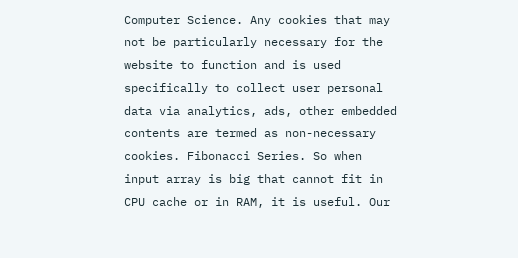Computer Science. Any cookies that may not be particularly necessary for the website to function and is used specifically to collect user personal data via analytics, ads, other embedded contents are termed as non-necessary cookies. Fibonacci Series. So when input array is big that cannot fit in CPU cache or in RAM, it is useful. Our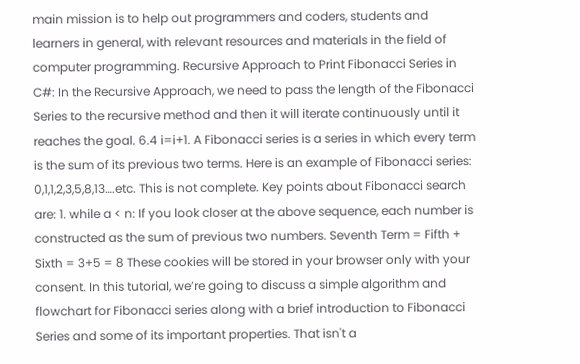main mission is to help out programmers and coders, students and learners in general, with relevant resources and materials in the field of computer programming. Recursive Approach to Print Fibonacci Series in C#: In the Recursive Approach, we need to pass the length of the Fibonacci Series to the recursive method and then it will iterate continuously until it reaches the goal. 6.4 i=i+1. A Fibonacci series is a series in which every term is the sum of its previous two terms. Here is an example of Fibonacci series: 0,1,1,2,3,5,8,13….etc. This is not complete. Key points about Fibonacci search are: 1. while a < n: If you look closer at the above sequence, each number is constructed as the sum of previous two numbers. Seventh Term = Fifth + Sixth = 3+5 = 8 These cookies will be stored in your browser only with your consent. In this tutorial, we’re going to discuss a simple algorithm and flowchart for Fibonacci series along with a brief introduction to Fibonacci Series and some of its important properties. That isn't a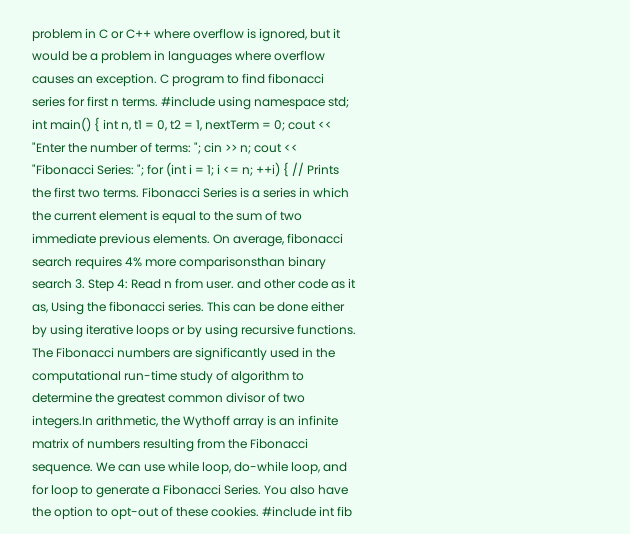problem in C or C++ where overflow is ignored, but it would be a problem in languages where overflow causes an exception. C program to find fibonacci series for first n terms. #include using namespace std; int main() { int n, t1 = 0, t2 = 1, nextTerm = 0; cout << "Enter the number of terms: "; cin >> n; cout << "Fibonacci Series: "; for (int i = 1; i <= n; ++i) { // Prints the first two terms. Fibonacci Series is a series in which the current element is equal to the sum of two immediate previous elements. On average, fibonacci search requires 4% more comparisonsthan binary search 3. Step 4: Read n from user. and other code as it as, Using the fibonacci series. This can be done either by using iterative loops or by using recursive functions. The Fibonacci numbers are significantly used in the computational run-time study of algorithm to determine the greatest common divisor of two integers.In arithmetic, the Wythoff array is an infinite matrix of numbers resulting from the Fibonacci sequence. We can use while loop, do-while loop, and for loop to generate a Fibonacci Series. You also have the option to opt-out of these cookies. #include int fib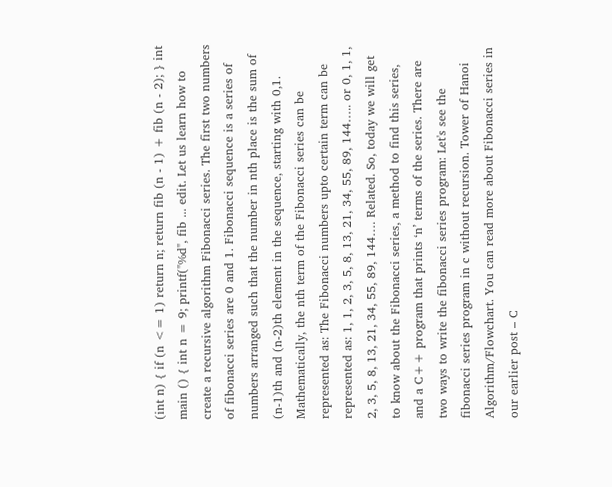(int n) { if (n <= 1) return n; return fib (n - 1) + fib (n - 2); } int main () { int n = 9; printf("%d", fib ... edit. Let us learn how to create a recursive algorithm Fibonacci series. The first two numbers of fibonacci series are 0 and 1. Fibonacci sequence is a series of numbers arranged such that the number in nth place is the sum of (n-1)th and (n-2)th element in the sequence, starting with 0,1. Mathematically, the nth term of the Fibonacci series can be represented as: The Fibonacci numbers upto certain term can be represented as: 1, 1, 2, 3, 5, 8, 13, 21, 34, 55, 89, 144….. or 0, 1, 1, 2, 3, 5, 8, 13, 21, 34, 55, 89, 144…. Related. So, today we will get to know about the Fibonacci series, a method to find this series, and a C++ program that prints ‘n’ terms of the series. There are two ways to write the fibonacci series program: Let's see the fibonacci series program in c without recursion. Tower of Hanoi Algorithm/Flowchart. You can read more about Fibonacci series in our earlier post – C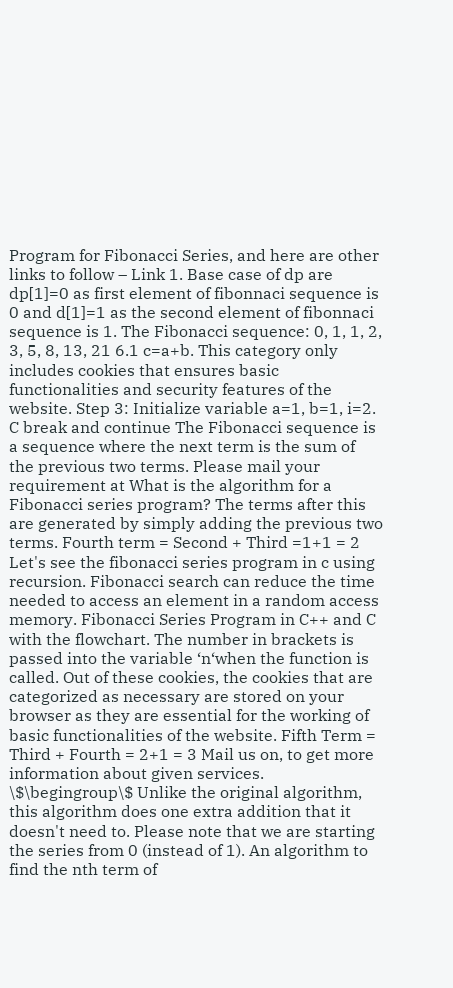Program for Fibonacci Series, and here are other links to follow – Link 1. Base case of dp are dp[1]=0 as first element of fibonnaci sequence is 0 and d[1]=1 as the second element of fibonnaci sequence is 1. The Fibonacci sequence: 0, 1, 1, 2, 3, 5, 8, 13, 21 6.1 c=a+b. This category only includes cookies that ensures basic functionalities and security features of the website. Step 3: Initialize variable a=1, b=1, i=2. C break and continue The Fibonacci sequence is a sequence where the next term is the sum of the previous two terms. Please mail your requirement at What is the algorithm for a Fibonacci series program? The terms after this are generated by simply adding the previous two terms. Fourth term = Second + Third =1+1 = 2 Let's see the fibonacci series program in c using recursion. Fibonacci search can reduce the time needed to access an element in a random access memory. Fibonacci Series Program in C++ and C with the flowchart. The number in brackets is passed into the variable ‘n‘when the function is called. Out of these cookies, the cookies that are categorized as necessary are stored on your browser as they are essential for the working of basic functionalities of the website. Fifth Term = Third + Fourth = 2+1 = 3 Mail us on, to get more information about given services. \$\begingroup\$ Unlike the original algorithm, this algorithm does one extra addition that it doesn't need to. Please note that we are starting the series from 0 (instead of 1). An algorithm to find the nth term of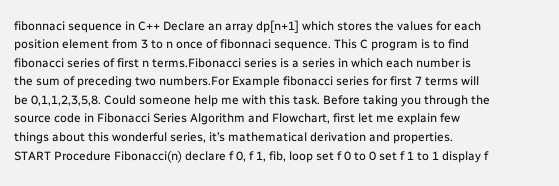fibonnaci sequence in C++ Declare an array dp[n+1] which stores the values for each position element from 3 to n once of fibonnaci sequence. This C program is to find fibonacci series of first n terms.Fibonacci series is a series in which each number is the sum of preceding two numbers.For Example fibonacci series for first 7 terms will be 0,1,1,2,3,5,8. Could someone help me with this task. Before taking you through the source code in Fibonacci Series Algorithm and Flowchart, first let me explain few things about this wonderful series, it’s mathematical derivation and properties. START Procedure Fibonacci(n) declare f 0, f 1, fib, loop set f 0 to 0 set f 1 to 1 display f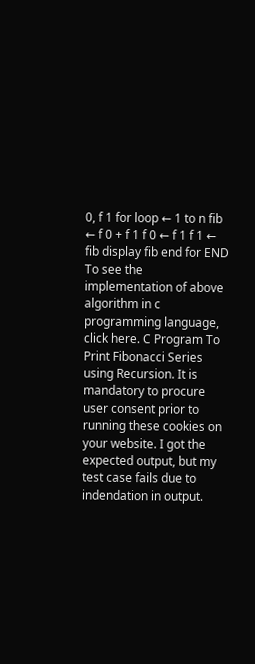0, f 1 for loop ← 1 to n fib ← f 0 + f 1 f 0 ← f 1 f 1 ← fib display fib end for END To see the implementation of above algorithm in c programming language, click here. C Program To Print Fibonacci Series using Recursion. It is mandatory to procure user consent prior to running these cookies on your website. I got the expected output, but my test case fails due to indendation in output.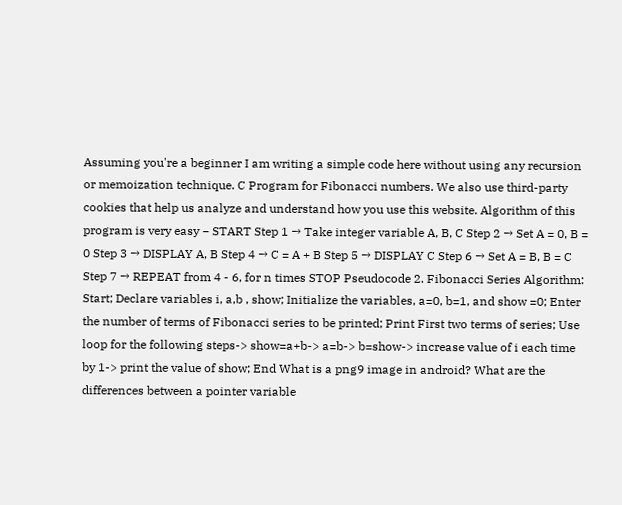Assuming you're a beginner I am writing a simple code here without using any recursion or memoization technique. C Program for Fibonacci numbers. We also use third-party cookies that help us analyze and understand how you use this website. Algorithm of this program is very easy − START Step 1 → Take integer variable A, B, C Step 2 → Set A = 0, B = 0 Step 3 → DISPLAY A, B Step 4 → C = A + B Step 5 → DISPLAY C Step 6 → Set A = B, B = C Step 7 → REPEAT from 4 - 6, for n times STOP Pseudocode 2. Fibonacci Series Algorithm: Start; Declare variables i, a,b , show; Initialize the variables, a=0, b=1, and show =0; Enter the number of terms of Fibonacci series to be printed; Print First two terms of series; Use loop for the following steps-> show=a+b-> a=b-> b=show-> increase value of i each time by 1-> print the value of show; End What is a png9 image in android? What are the differences between a pointer variable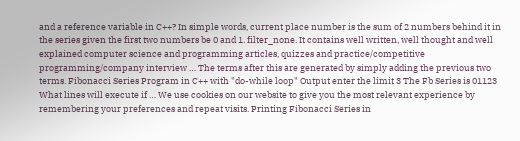and a reference variable in C++? In simple words, current place number is the sum of 2 numbers behind it in the series given the first two numbers be 0 and 1. filter_none. It contains well written, well thought and well explained computer science and programming articles, quizzes and practice/competitive programming/company interview … The terms after this are generated by simply adding the previous two terms. Fibonacci Series Program in C++ with "do-while loop" Output enter the limit 3 The Fb Series is 01123 What lines will execute if … We use cookies on our website to give you the most relevant experience by remembering your preferences and repeat visits. Printing Fibonacci Series in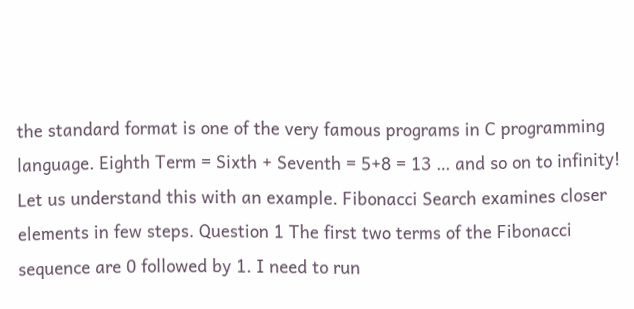the standard format is one of the very famous programs in C programming language. Eighth Term = Sixth + Seventh = 5+8 = 13 … and so on to infinity! Let us understand this with an example. Fibonacci Search examines closer elements in few steps. Question 1 The first two terms of the Fibonacci sequence are 0 followed by 1. I need to run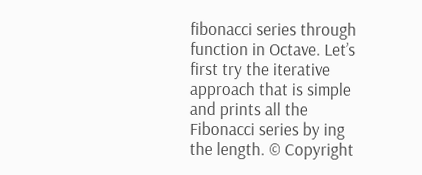fibonacci series through function in Octave. Let’s first try the iterative approach that is simple and prints all the Fibonacci series by ing the length. © Copyright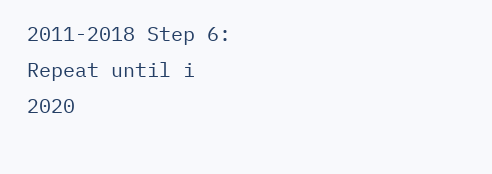2011-2018 Step 6: Repeat until i
2020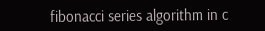fibonacci series algorithm in c